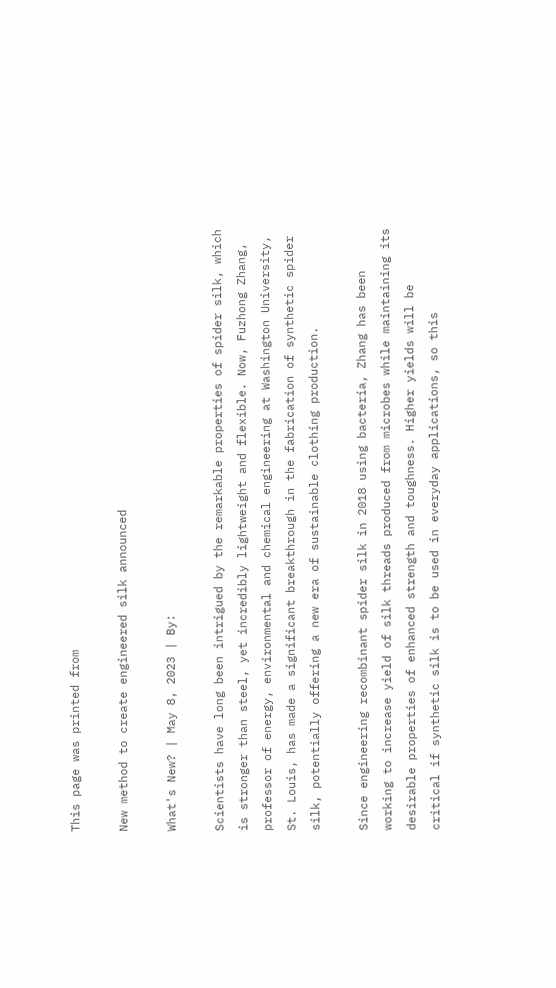This page was printed from

New method to create engineered silk announced

What's New? | May 8, 2023 | By:

Scientists have long been intrigued by the remarkable properties of spider silk, which is stronger than steel, yet incredibly lightweight and flexible. Now, Fuzhong Zhang, professor of energy, environmental and chemical engineering at Washington University, St. Louis, has made a significant breakthrough in the fabrication of synthetic spider silk, potentially offering a new era of sustainable clothing production.

Since engineering recombinant spider silk in 2018 using bacteria, Zhang has been working to increase yield of silk threads produced from microbes while maintaining its desirable properties of enhanced strength and toughness. Higher yields will be critical if synthetic silk is to be used in everyday applications, so this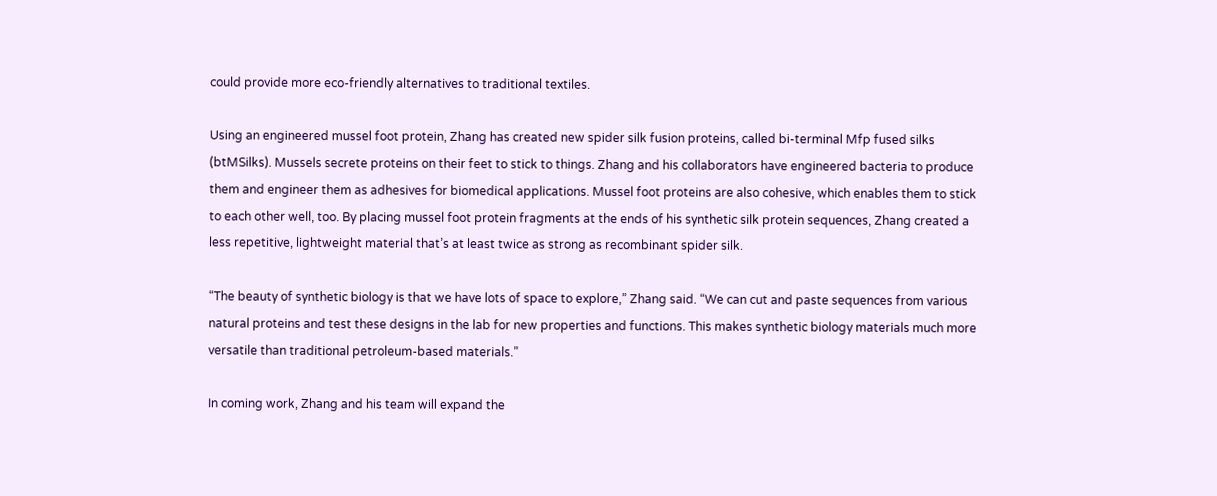could provide more eco-friendly alternatives to traditional textiles.

Using an engineered mussel foot protein, Zhang has created new spider silk fusion proteins, called bi-terminal Mfp fused silks (btMSilks). Mussels secrete proteins on their feet to stick to things. Zhang and his collaborators have engineered bacteria to produce them and engineer them as adhesives for biomedical applications. Mussel foot proteins are also cohesive, which enables them to stick to each other well, too. By placing mussel foot protein fragments at the ends of his synthetic silk protein sequences, Zhang created a less repetitive, lightweight material that’s at least twice as strong as recombinant spider silk.

“The beauty of synthetic biology is that we have lots of space to explore,” Zhang said. “We can cut and paste sequences from various natural proteins and test these designs in the lab for new properties and functions. This makes synthetic biology materials much more versatile than traditional petroleum-based materials.”

In coming work, Zhang and his team will expand the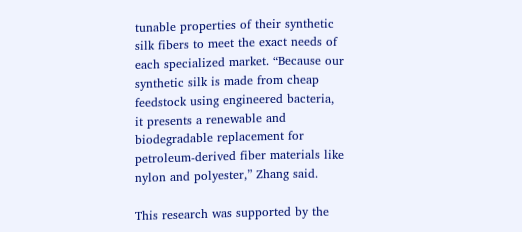tunable properties of their synthetic silk fibers to meet the exact needs of each specialized market. “Because our synthetic silk is made from cheap feedstock using engineered bacteria, it presents a renewable and biodegradable replacement for petroleum-derived fiber materials like nylon and polyester,” Zhang said.

This research was supported by the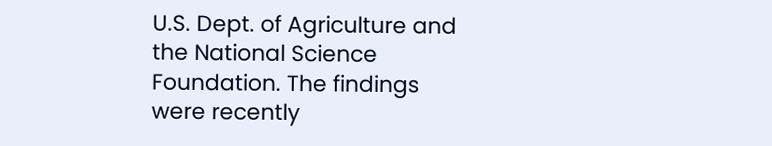U.S. Dept. of Agriculture and the National Science Foundation. The findings were recently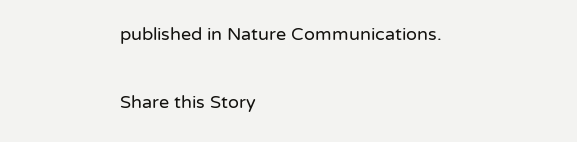published in Nature Communications.

Share this Story